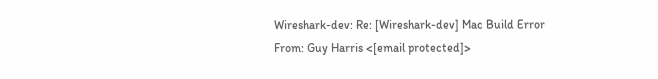Wireshark-dev: Re: [Wireshark-dev] Mac Build Error
From: Guy Harris <[email protected]>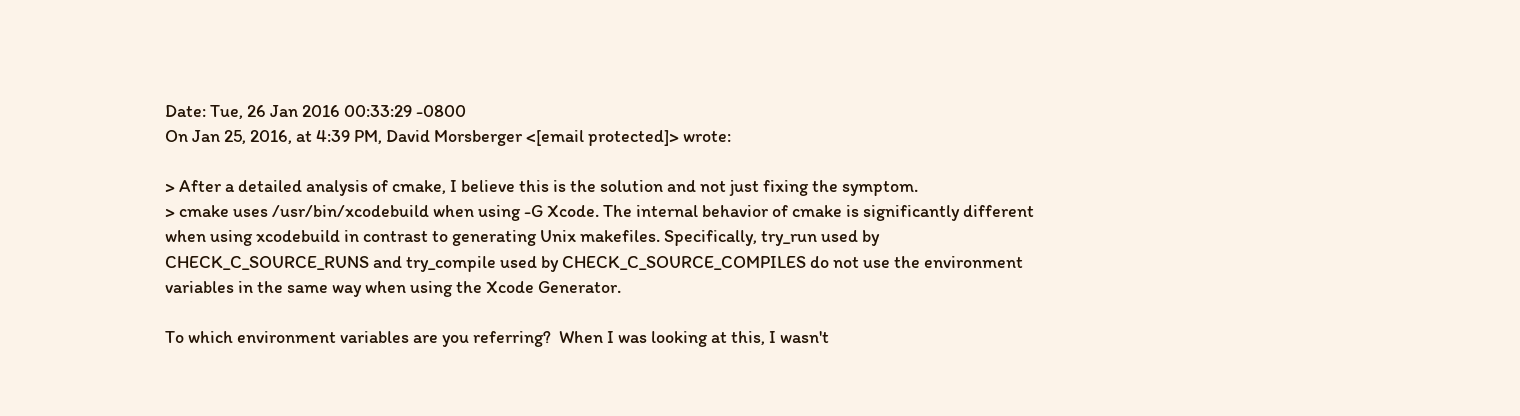Date: Tue, 26 Jan 2016 00:33:29 -0800
On Jan 25, 2016, at 4:39 PM, David Morsberger <[email protected]> wrote:

> After a detailed analysis of cmake, I believe this is the solution and not just fixing the symptom.
> cmake uses /usr/bin/xcodebuild when using -G Xcode. The internal behavior of cmake is significantly different when using xcodebuild in contrast to generating Unix makefiles. Specifically, try_run used by CHECK_C_SOURCE_RUNS and try_compile used by CHECK_C_SOURCE_COMPILES do not use the environment variables in the same way when using the Xcode Generator.

To which environment variables are you referring?  When I was looking at this, I wasn't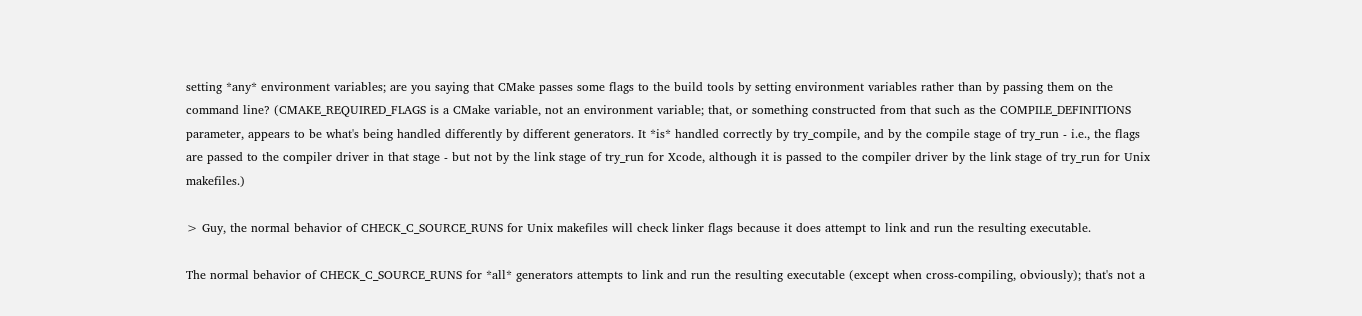setting *any* environment variables; are you saying that CMake passes some flags to the build tools by setting environment variables rather than by passing them on the command line? (CMAKE_REQUIRED_FLAGS is a CMake variable, not an environment variable; that, or something constructed from that such as the COMPILE_DEFINITIONS parameter, appears to be what's being handled differently by different generators. It *is* handled correctly by try_compile, and by the compile stage of try_run - i.e., the flags are passed to the compiler driver in that stage - but not by the link stage of try_run for Xcode, although it is passed to the compiler driver by the link stage of try_run for Unix makefiles.)

> Guy, the normal behavior of CHECK_C_SOURCE_RUNS for Unix makefiles will check linker flags because it does attempt to link and run the resulting executable.

The normal behavior of CHECK_C_SOURCE_RUNS for *all* generators attempts to link and run the resulting executable (except when cross-compiling, obviously); that's not a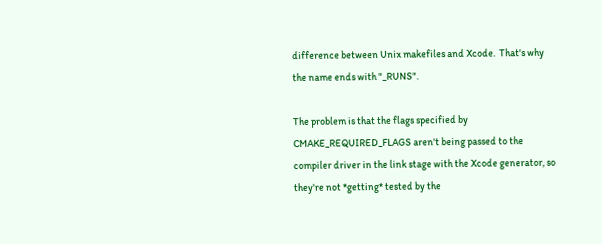difference between Unix makefiles and Xcode.  That's why the name ends with "_RUNS".

The problem is that the flags specified by CMAKE_REQUIRED_FLAGS aren't being passed to the compiler driver in the link stage with the Xcode generator, so they're not *getting* tested by the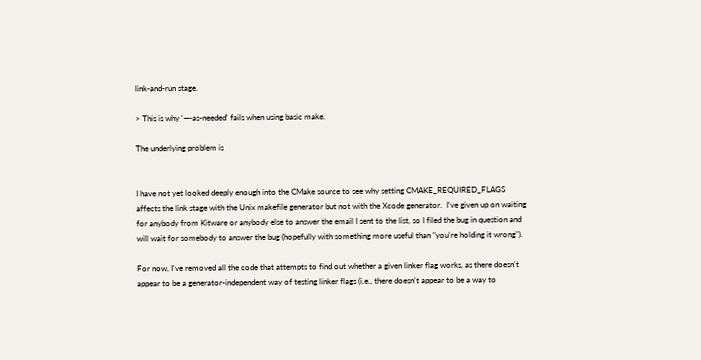link-and-run stage.

> This is why ‘—-as-needed' fails when using basic make.

The underlying problem is


I have not yet looked deeply enough into the CMake source to see why setting CMAKE_REQUIRED_FLAGS affects the link stage with the Unix makefile generator but not with the Xcode generator.  I've given up on waiting for anybody from Kitware or anybody else to answer the email I sent to the list, so I filed the bug in question and will wait for somebody to answer the bug (hopefully with something more useful than "you're holding it wrong").

For now, I've removed all the code that attempts to find out whether a given linker flag works, as there doesn't appear to be a generator-independent way of testing linker flags (i.e., there doesn't appear to be a way to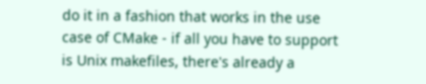do it in a fashion that works in the use case of CMake - if all you have to support is Unix makefiles, there's already a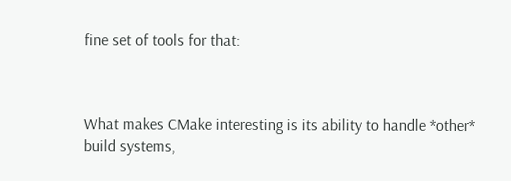fine set of tools for that:



What makes CMake interesting is its ability to handle *other* build systems,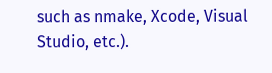such as nmake, Xcode, Visual Studio, etc.).